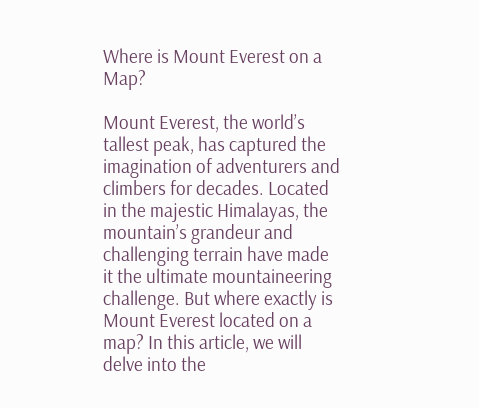Where is Mount Everest on a Map?

Mount Everest, the world’s tallest peak, has captured the imagination of adventurers and climbers for decades. Located in the majestic Himalayas, the mountain’s grandeur and challenging terrain have made it the ultimate mountaineering challenge. But where exactly is Mount Everest located on a map? In this article, we will delve into the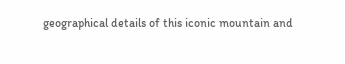geographical details of this iconic mountain and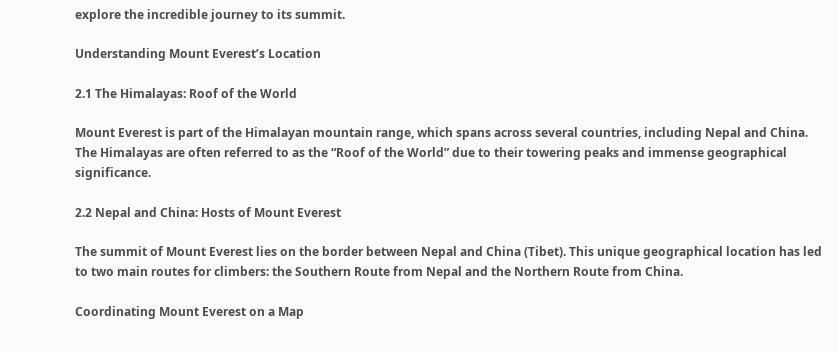explore the incredible journey to its summit.

Understanding Mount Everest’s Location

2.1 The Himalayas: Roof of the World

Mount Everest is part of the Himalayan mountain range, which spans across several countries, including Nepal and China. The Himalayas are often referred to as the “Roof of the World” due to their towering peaks and immense geographical significance.

2.2 Nepal and China: Hosts of Mount Everest

The summit of Mount Everest lies on the border between Nepal and China (Tibet). This unique geographical location has led to two main routes for climbers: the Southern Route from Nepal and the Northern Route from China.

Coordinating Mount Everest on a Map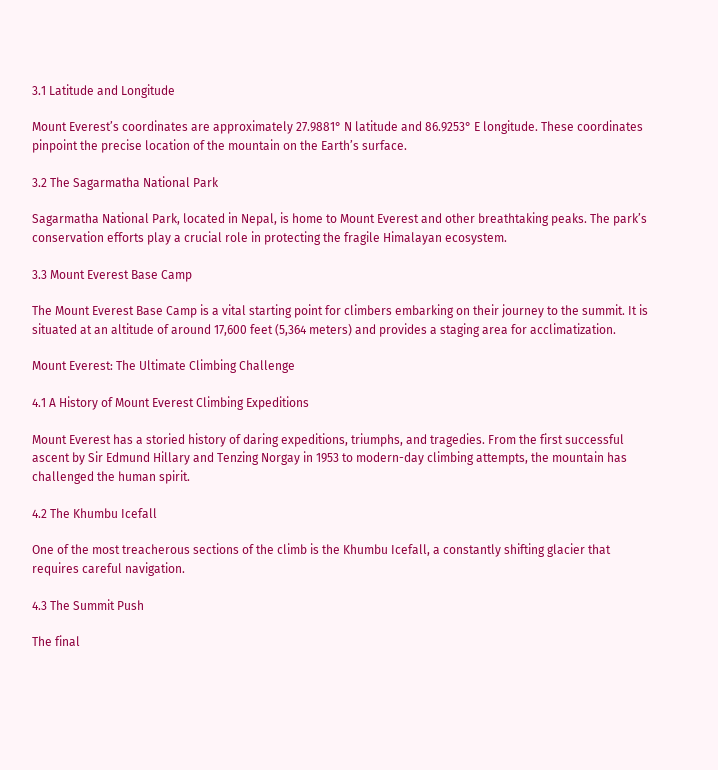3.1 Latitude and Longitude

Mount Everest’s coordinates are approximately 27.9881° N latitude and 86.9253° E longitude. These coordinates pinpoint the precise location of the mountain on the Earth’s surface.

3.2 The Sagarmatha National Park

Sagarmatha National Park, located in Nepal, is home to Mount Everest and other breathtaking peaks. The park’s conservation efforts play a crucial role in protecting the fragile Himalayan ecosystem.

3.3 Mount Everest Base Camp

The Mount Everest Base Camp is a vital starting point for climbers embarking on their journey to the summit. It is situated at an altitude of around 17,600 feet (5,364 meters) and provides a staging area for acclimatization.

Mount Everest: The Ultimate Climbing Challenge

4.1 A History of Mount Everest Climbing Expeditions

Mount Everest has a storied history of daring expeditions, triumphs, and tragedies. From the first successful ascent by Sir Edmund Hillary and Tenzing Norgay in 1953 to modern-day climbing attempts, the mountain has challenged the human spirit.

4.2 The Khumbu Icefall

One of the most treacherous sections of the climb is the Khumbu Icefall, a constantly shifting glacier that requires careful navigation.

4.3 The Summit Push

The final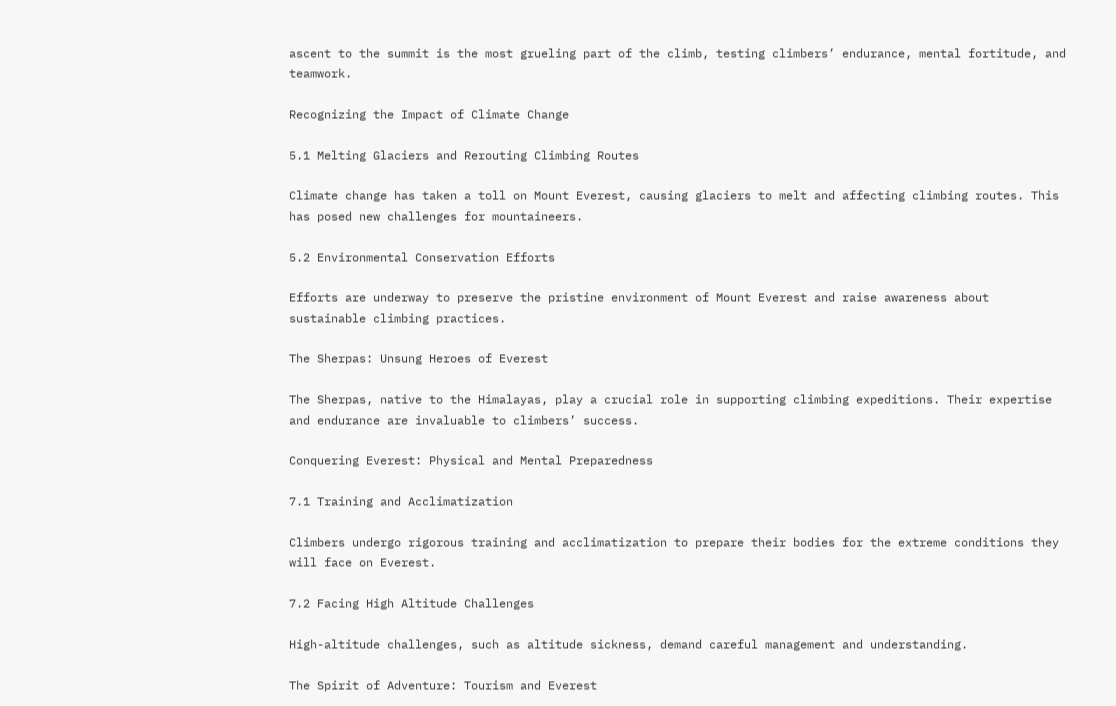ascent to the summit is the most grueling part of the climb, testing climbers’ endurance, mental fortitude, and teamwork.

Recognizing the Impact of Climate Change

5.1 Melting Glaciers and Rerouting Climbing Routes

Climate change has taken a toll on Mount Everest, causing glaciers to melt and affecting climbing routes. This has posed new challenges for mountaineers.

5.2 Environmental Conservation Efforts

Efforts are underway to preserve the pristine environment of Mount Everest and raise awareness about sustainable climbing practices.

The Sherpas: Unsung Heroes of Everest

The Sherpas, native to the Himalayas, play a crucial role in supporting climbing expeditions. Their expertise and endurance are invaluable to climbers’ success.

Conquering Everest: Physical and Mental Preparedness

7.1 Training and Acclimatization

Climbers undergo rigorous training and acclimatization to prepare their bodies for the extreme conditions they will face on Everest.

7.2 Facing High Altitude Challenges

High-altitude challenges, such as altitude sickness, demand careful management and understanding.

The Spirit of Adventure: Tourism and Everest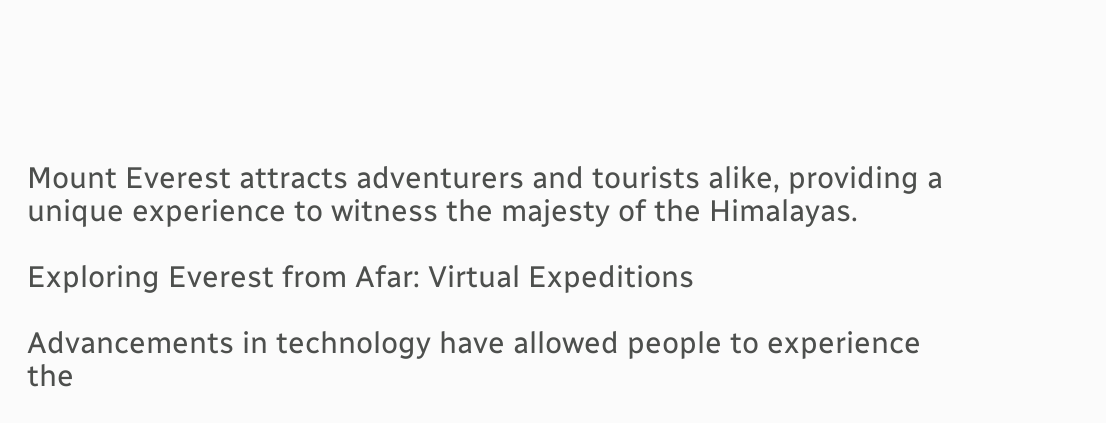Mount Everest attracts adventurers and tourists alike, providing a unique experience to witness the majesty of the Himalayas.

Exploring Everest from Afar: Virtual Expeditions

Advancements in technology have allowed people to experience the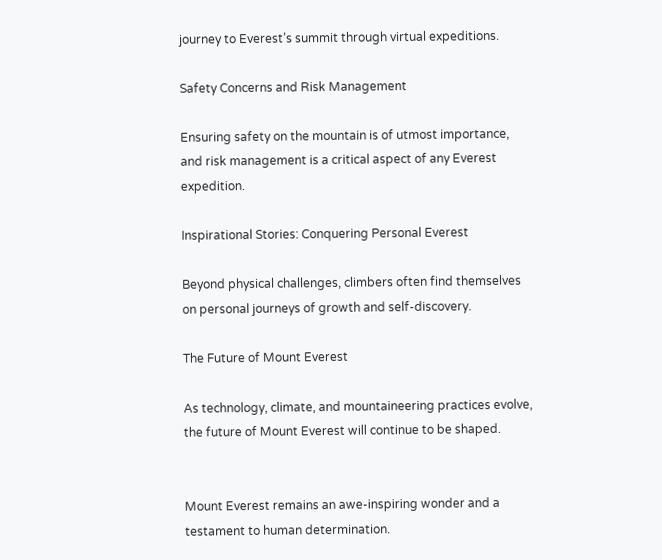journey to Everest’s summit through virtual expeditions.

Safety Concerns and Risk Management

Ensuring safety on the mountain is of utmost importance, and risk management is a critical aspect of any Everest expedition.

Inspirational Stories: Conquering Personal Everest

Beyond physical challenges, climbers often find themselves on personal journeys of growth and self-discovery.

The Future of Mount Everest

As technology, climate, and mountaineering practices evolve, the future of Mount Everest will continue to be shaped.


Mount Everest remains an awe-inspiring wonder and a testament to human determination.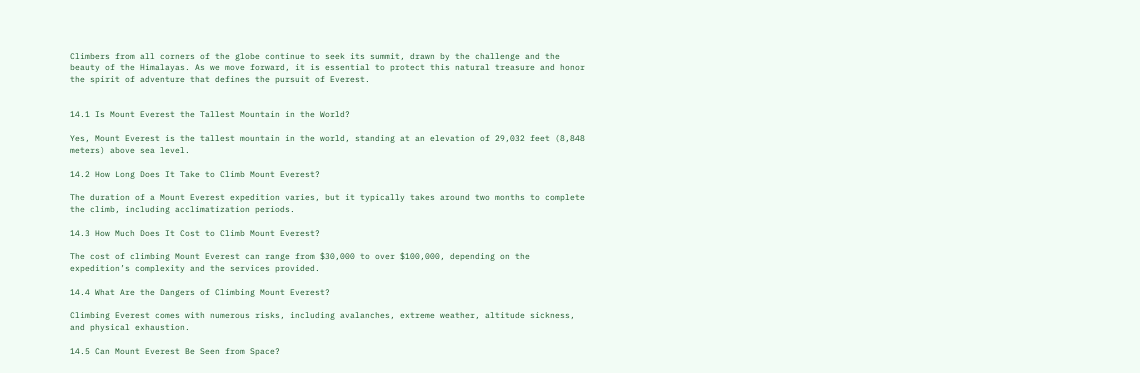Climbers from all corners of the globe continue to seek its summit, drawn by the challenge and the beauty of the Himalayas. As we move forward, it is essential to protect this natural treasure and honor the spirit of adventure that defines the pursuit of Everest.


14.1 Is Mount Everest the Tallest Mountain in the World?

Yes, Mount Everest is the tallest mountain in the world, standing at an elevation of 29,032 feet (8,848 meters) above sea level.

14.2 How Long Does It Take to Climb Mount Everest?

The duration of a Mount Everest expedition varies, but it typically takes around two months to complete the climb, including acclimatization periods.

14.3 How Much Does It Cost to Climb Mount Everest?

The cost of climbing Mount Everest can range from $30,000 to over $100,000, depending on the expedition’s complexity and the services provided.

14.4 What Are the Dangers of Climbing Mount Everest?

Climbing Everest comes with numerous risks, including avalanches, extreme weather, altitude sickness, and physical exhaustion.

14.5 Can Mount Everest Be Seen from Space?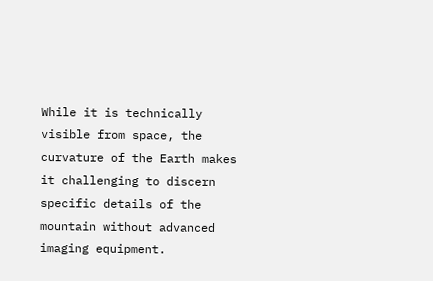While it is technically visible from space, the curvature of the Earth makes it challenging to discern specific details of the mountain without advanced imaging equipment.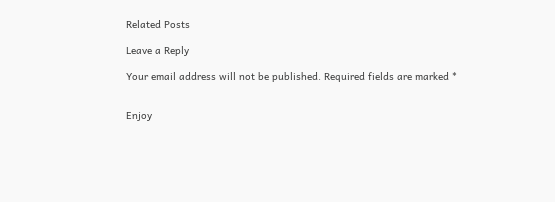Related Posts

Leave a Reply

Your email address will not be published. Required fields are marked *


Enjoy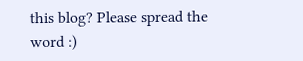this blog? Please spread the word :)